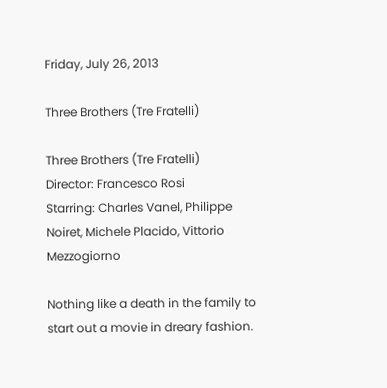Friday, July 26, 2013

Three Brothers (Tre Fratelli)

Three Brothers (Tre Fratelli)
Director: Francesco Rosi
Starring: Charles Vanel, Philippe Noiret, Michele Placido, Vittorio Mezzogiorno

Nothing like a death in the family to start out a movie in dreary fashion.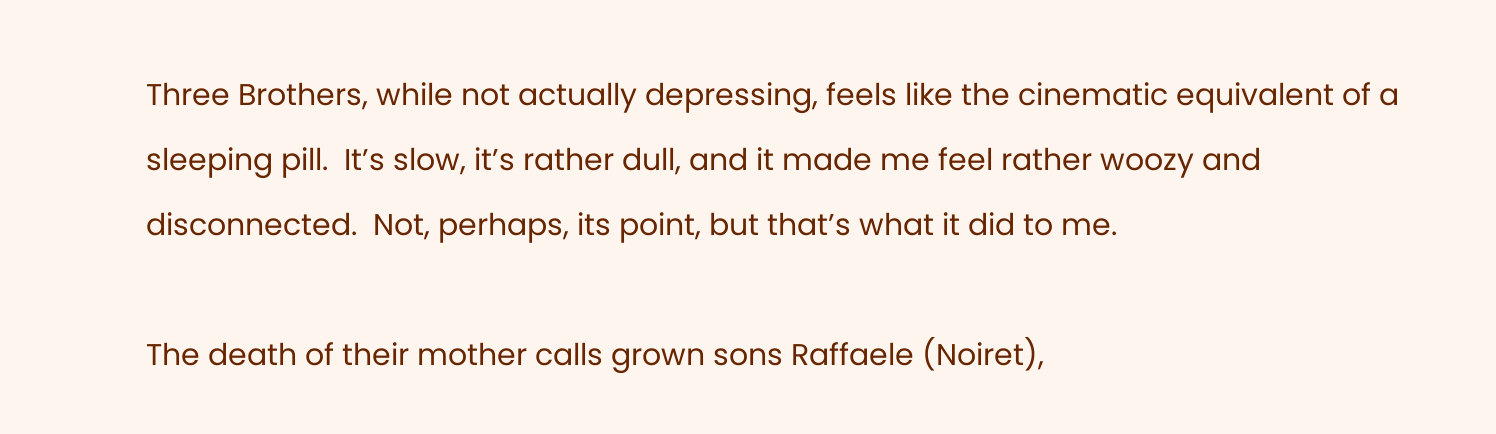Three Brothers, while not actually depressing, feels like the cinematic equivalent of a sleeping pill.  It’s slow, it’s rather dull, and it made me feel rather woozy and disconnected.  Not, perhaps, its point, but that’s what it did to me.

The death of their mother calls grown sons Raffaele (Noiret),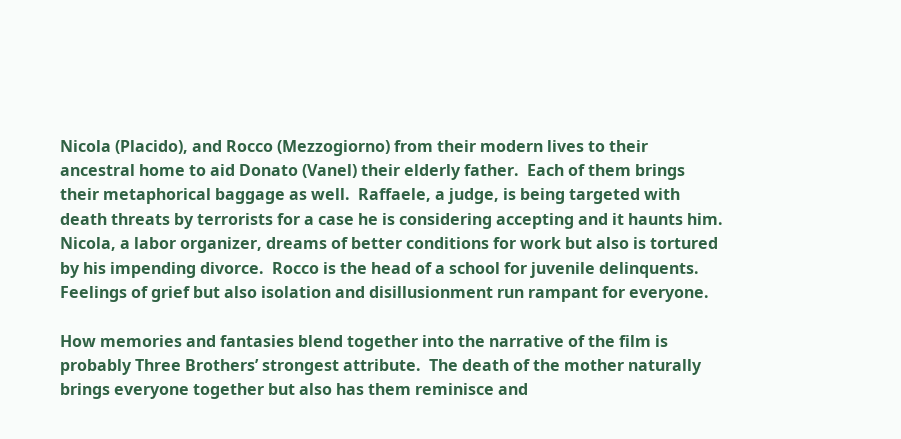Nicola (Placido), and Rocco (Mezzogiorno) from their modern lives to their ancestral home to aid Donato (Vanel) their elderly father.  Each of them brings their metaphorical baggage as well.  Raffaele, a judge, is being targeted with death threats by terrorists for a case he is considering accepting and it haunts him.  Nicola, a labor organizer, dreams of better conditions for work but also is tortured by his impending divorce.  Rocco is the head of a school for juvenile delinquents.  Feelings of grief but also isolation and disillusionment run rampant for everyone.

How memories and fantasies blend together into the narrative of the film is probably Three Brothers’ strongest attribute.  The death of the mother naturally brings everyone together but also has them reminisce and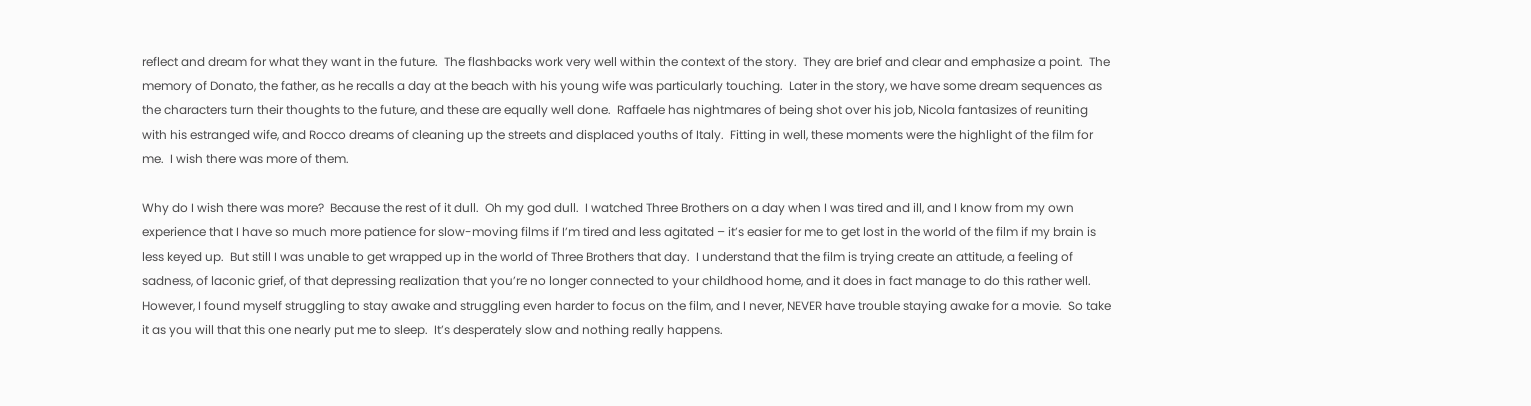reflect and dream for what they want in the future.  The flashbacks work very well within the context of the story.  They are brief and clear and emphasize a point.  The memory of Donato, the father, as he recalls a day at the beach with his young wife was particularly touching.  Later in the story, we have some dream sequences as the characters turn their thoughts to the future, and these are equally well done.  Raffaele has nightmares of being shot over his job, Nicola fantasizes of reuniting with his estranged wife, and Rocco dreams of cleaning up the streets and displaced youths of Italy.  Fitting in well, these moments were the highlight of the film for me.  I wish there was more of them.

Why do I wish there was more?  Because the rest of it dull.  Oh my god dull.  I watched Three Brothers on a day when I was tired and ill, and I know from my own experience that I have so much more patience for slow-moving films if I’m tired and less agitated – it’s easier for me to get lost in the world of the film if my brain is less keyed up.  But still I was unable to get wrapped up in the world of Three Brothers that day.  I understand that the film is trying create an attitude, a feeling of sadness, of laconic grief, of that depressing realization that you’re no longer connected to your childhood home, and it does in fact manage to do this rather well.  However, I found myself struggling to stay awake and struggling even harder to focus on the film, and I never, NEVER have trouble staying awake for a movie.  So take it as you will that this one nearly put me to sleep.  It’s desperately slow and nothing really happens.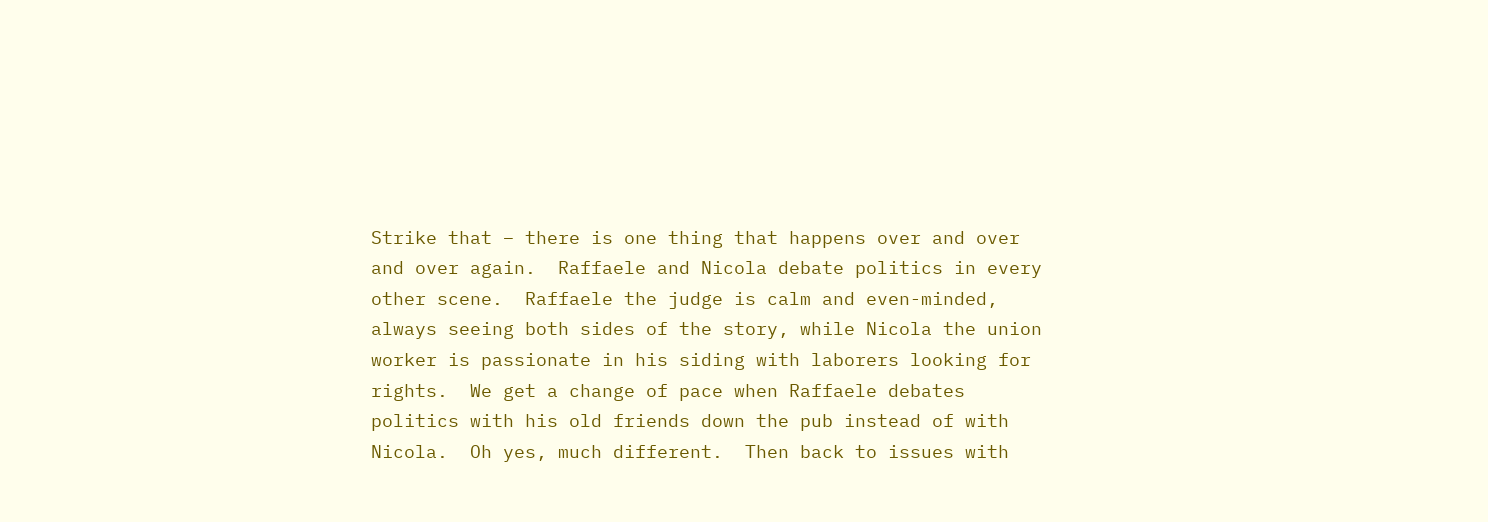Strike that – there is one thing that happens over and over and over again.  Raffaele and Nicola debate politics in every other scene.  Raffaele the judge is calm and even-minded, always seeing both sides of the story, while Nicola the union worker is passionate in his siding with laborers looking for rights.  We get a change of pace when Raffaele debates politics with his old friends down the pub instead of with Nicola.  Oh yes, much different.  Then back to issues with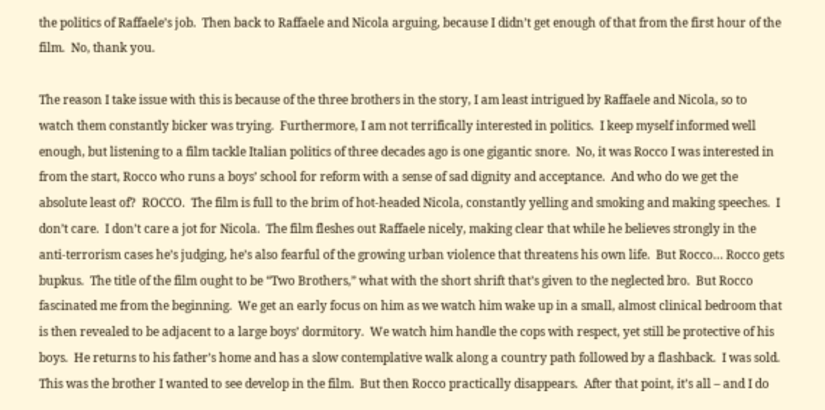the politics of Raffaele’s job.  Then back to Raffaele and Nicola arguing, because I didn’t get enough of that from the first hour of the film.  No, thank you.

The reason I take issue with this is because of the three brothers in the story, I am least intrigued by Raffaele and Nicola, so to watch them constantly bicker was trying.  Furthermore, I am not terrifically interested in politics.  I keep myself informed well enough, but listening to a film tackle Italian politics of three decades ago is one gigantic snore.  No, it was Rocco I was interested in from the start, Rocco who runs a boys’ school for reform with a sense of sad dignity and acceptance.  And who do we get the absolute least of?  ROCCO.  The film is full to the brim of hot-headed Nicola, constantly yelling and smoking and making speeches.  I don’t care.  I don’t care a jot for Nicola.  The film fleshes out Raffaele nicely, making clear that while he believes strongly in the anti-terrorism cases he’s judging, he’s also fearful of the growing urban violence that threatens his own life.  But Rocco… Rocco gets bupkus.  The title of the film ought to be “Two Brothers,” what with the short shrift that’s given to the neglected bro.  But Rocco fascinated me from the beginning.  We get an early focus on him as we watch him wake up in a small, almost clinical bedroom that is then revealed to be adjacent to a large boys’ dormitory.  We watch him handle the cops with respect, yet still be protective of his boys.  He returns to his father’s home and has a slow contemplative walk along a country path followed by a flashback.  I was sold.  This was the brother I wanted to see develop in the film.  But then Rocco practically disappears.  After that point, it’s all – and I do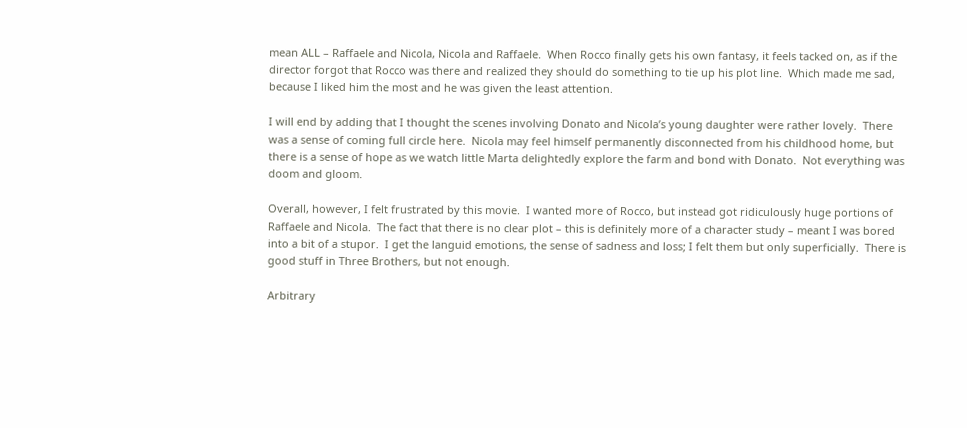mean ALL – Raffaele and Nicola, Nicola and Raffaele.  When Rocco finally gets his own fantasy, it feels tacked on, as if the director forgot that Rocco was there and realized they should do something to tie up his plot line.  Which made me sad, because I liked him the most and he was given the least attention.

I will end by adding that I thought the scenes involving Donato and Nicola’s young daughter were rather lovely.  There was a sense of coming full circle here.  Nicola may feel himself permanently disconnected from his childhood home, but there is a sense of hope as we watch little Marta delightedly explore the farm and bond with Donato.  Not everything was doom and gloom.

Overall, however, I felt frustrated by this movie.  I wanted more of Rocco, but instead got ridiculously huge portions of Raffaele and Nicola.  The fact that there is no clear plot – this is definitely more of a character study – meant I was bored into a bit of a stupor.  I get the languid emotions, the sense of sadness and loss; I felt them but only superficially.  There is good stuff in Three Brothers, but not enough.

Arbitrary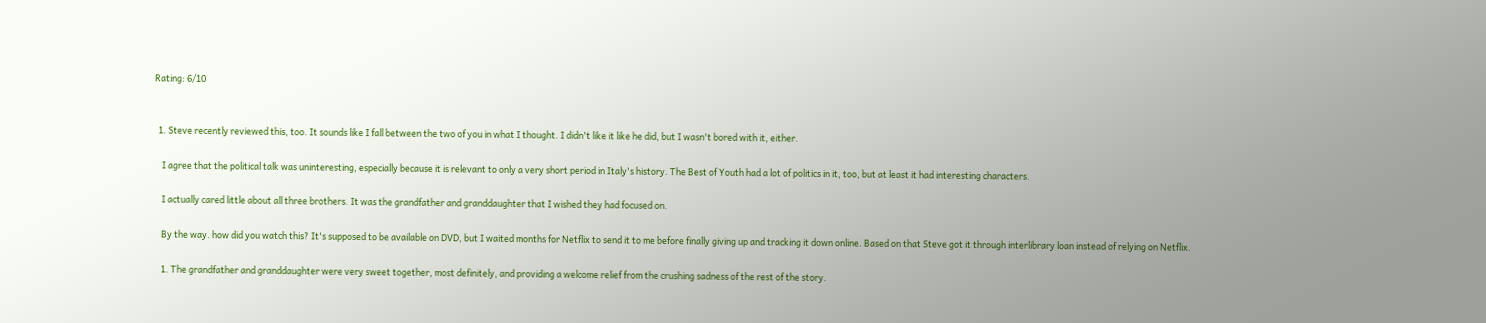Rating: 6/10


  1. Steve recently reviewed this, too. It sounds like I fall between the two of you in what I thought. I didn't like it like he did, but I wasn't bored with it, either.

    I agree that the political talk was uninteresting, especially because it is relevant to only a very short period in Italy's history. The Best of Youth had a lot of politics in it, too, but at least it had interesting characters.

    I actually cared little about all three brothers. It was the grandfather and granddaughter that I wished they had focused on.

    By the way. how did you watch this? It's supposed to be available on DVD, but I waited months for Netflix to send it to me before finally giving up and tracking it down online. Based on that Steve got it through interlibrary loan instead of relying on Netflix.

    1. The grandfather and granddaughter were very sweet together, most definitely, and providing a welcome relief from the crushing sadness of the rest of the story.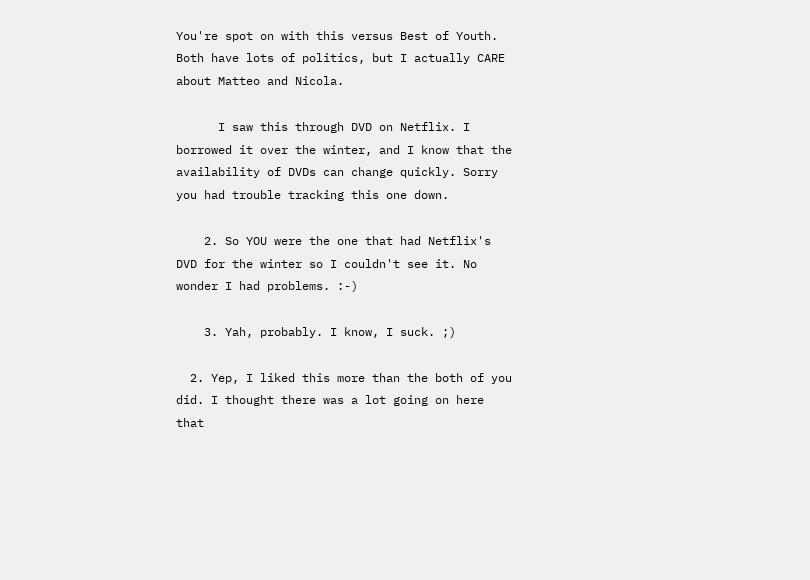You're spot on with this versus Best of Youth. Both have lots of politics, but I actually CARE about Matteo and Nicola.

      I saw this through DVD on Netflix. I borrowed it over the winter, and I know that the availability of DVDs can change quickly. Sorry you had trouble tracking this one down.

    2. So YOU were the one that had Netflix's DVD for the winter so I couldn't see it. No wonder I had problems. :-)

    3. Yah, probably. I know, I suck. ;)

  2. Yep, I liked this more than the both of you did. I thought there was a lot going on here that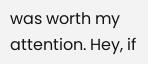was worth my attention. Hey, if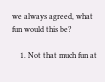we always agreed, what fun would this be?

    1. Not that much fun at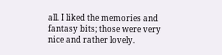all. I liked the memories and fantasy bits; those were very nice and rather lovely.